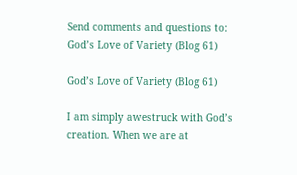Send comments and questions to:
God’s Love of Variety (Blog 61)

God’s Love of Variety (Blog 61)

I am simply awestruck with God’s creation. When we are at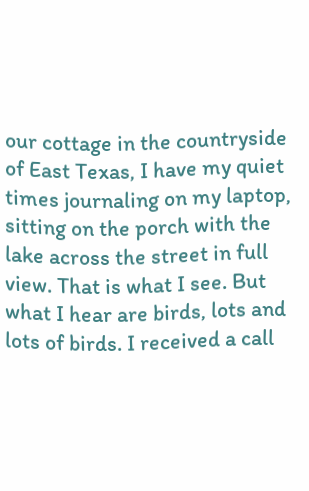our cottage in the countryside of East Texas, I have my quiet times journaling on my laptop, sitting on the porch with the lake across the street in full view. That is what I see. But what I hear are birds, lots and lots of birds. I received a call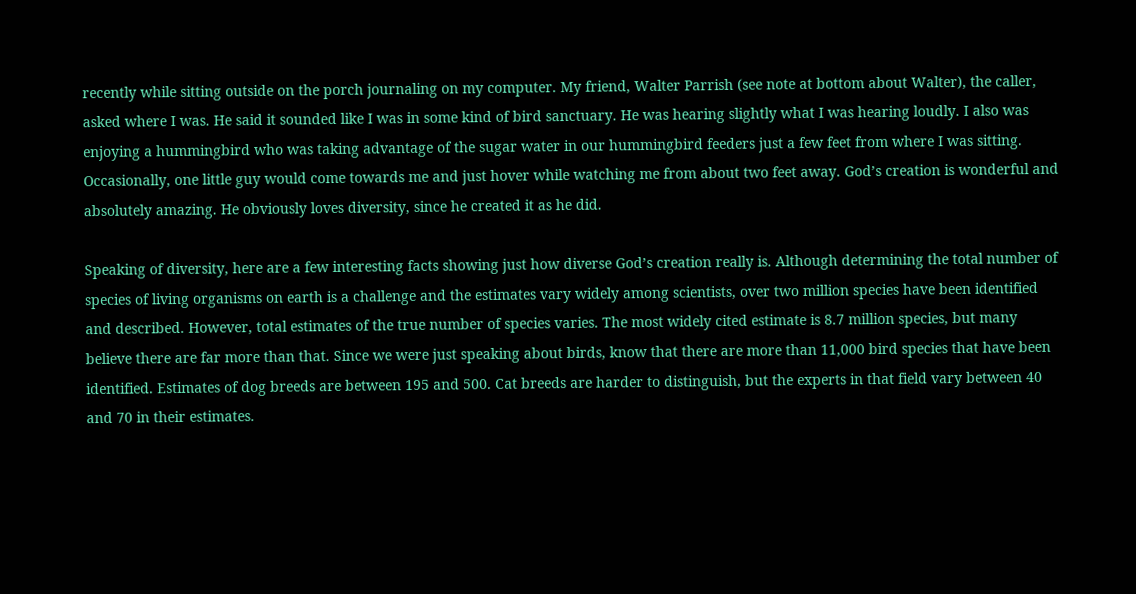recently while sitting outside on the porch journaling on my computer. My friend, Walter Parrish (see note at bottom about Walter), the caller, asked where I was. He said it sounded like I was in some kind of bird sanctuary. He was hearing slightly what I was hearing loudly. I also was enjoying a hummingbird who was taking advantage of the sugar water in our hummingbird feeders just a few feet from where I was sitting. Occasionally, one little guy would come towards me and just hover while watching me from about two feet away. God’s creation is wonderful and absolutely amazing. He obviously loves diversity, since he created it as he did.

Speaking of diversity, here are a few interesting facts showing just how diverse God’s creation really is. Although determining the total number of species of living organisms on earth is a challenge and the estimates vary widely among scientists, over two million species have been identified and described. However, total estimates of the true number of species varies. The most widely cited estimate is 8.7 million species, but many believe there are far more than that. Since we were just speaking about birds, know that there are more than 11,000 bird species that have been identified. Estimates of dog breeds are between 195 and 500. Cat breeds are harder to distinguish, but the experts in that field vary between 40 and 70 in their estimates.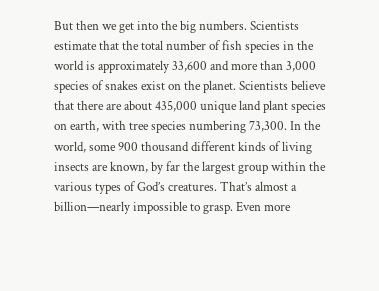But then we get into the big numbers. Scientists estimate that the total number of fish species in the world is approximately 33,600 and more than 3,000 species of snakes exist on the planet. Scientists believe that there are about 435,000 unique land plant species on earth, with tree species numbering 73,300. In the world, some 900 thousand different kinds of living insects are known, by far the largest group within the various types of God’s creatures. That’s almost a billion—nearly impossible to grasp. Even more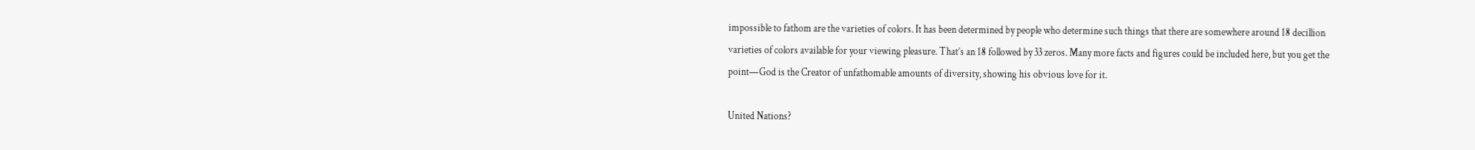impossible to fathom are the varieties of colors. It has been determined by people who determine such things that there are somewhere around 18 decillion varieties of colors available for your viewing pleasure. That’s an 18 followed by 33 zeros. Many more facts and figures could be included here, but you get the point—God is the Creator of unfathomable amounts of diversity, showing his obvious love for it.

United Nations?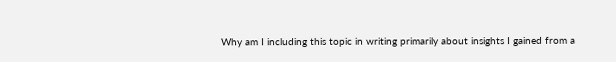Why am I including this topic in writing primarily about insights I gained from a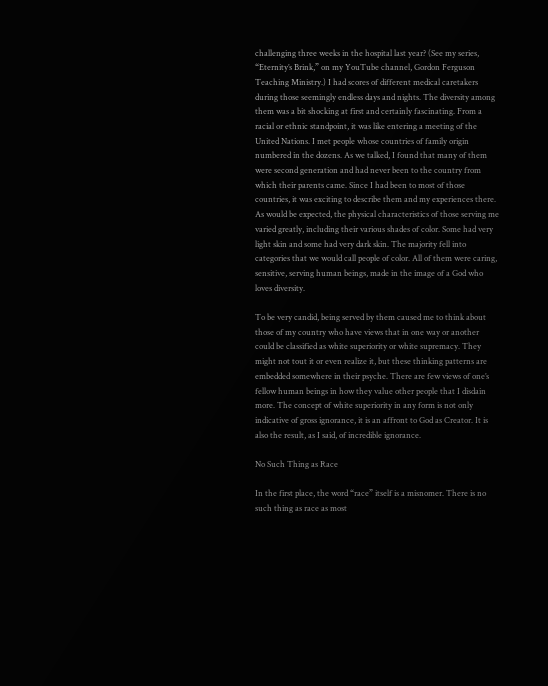challenging three weeks in the hospital last year? (See my series, “Eternity’s Brink,” on my YouTube channel, Gordon Ferguson Teaching Ministry.) I had scores of different medical caretakers during those seemingly endless days and nights. The diversity among them was a bit shocking at first and certainly fascinating. From a racial or ethnic standpoint, it was like entering a meeting of the United Nations. I met people whose countries of family origin numbered in the dozens. As we talked, I found that many of them were second generation and had never been to the country from which their parents came. Since I had been to most of those countries, it was exciting to describe them and my experiences there. As would be expected, the physical characteristics of those serving me varied greatly, including their various shades of color. Some had very light skin and some had very dark skin. The majority fell into categories that we would call people of color. All of them were caring, sensitive, serving human beings, made in the image of a God who loves diversity.

To be very candid, being served by them caused me to think about those of my country who have views that in one way or another could be classified as white superiority or white supremacy. They might not tout it or even realize it, but these thinking patterns are embedded somewhere in their psyche. There are few views of one’s fellow human beings in how they value other people that I disdain more. The concept of white superiority in any form is not only indicative of gross ignorance, it is an affront to God as Creator. It is also the result, as I said, of incredible ignorance.

No Such Thing as Race

In the first place, the word “race” itself is a misnomer. There is no such thing as race as most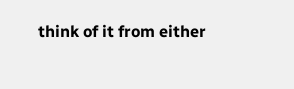think of it from either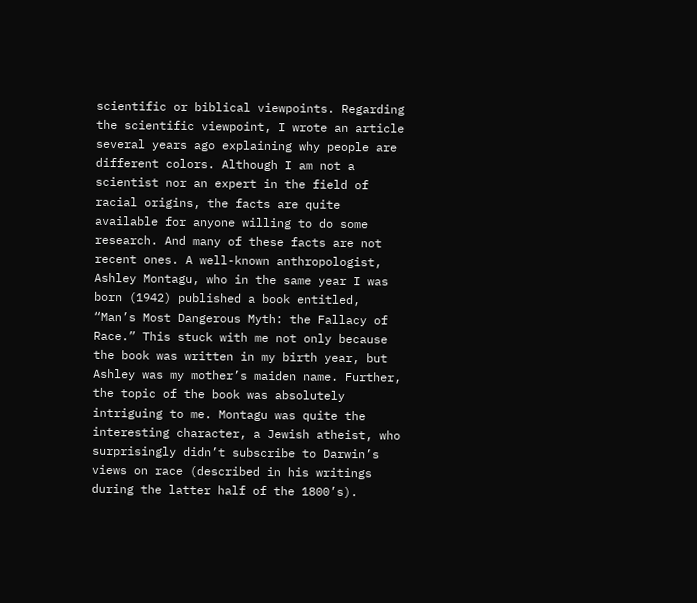scientific or biblical viewpoints. Regarding the scientific viewpoint, I wrote an article several years ago explaining why people are different colors. Although I am not a scientist nor an expert in the field of racial origins, the facts are quite available for anyone willing to do some research. And many of these facts are not recent ones. A well-known anthropologist, Ashley Montagu, who in the same year I was born (1942) published a book entitled, “Man’s Most Dangerous Myth: the Fallacy of Race.” This stuck with me not only because the book was written in my birth year, but Ashley was my mother’s maiden name. Further, the topic of the book was absolutely intriguing to me. Montagu was quite the interesting character, a Jewish atheist, who surprisingly didn’t subscribe to Darwin’s views on race (described in his writings during the latter half of the 1800’s).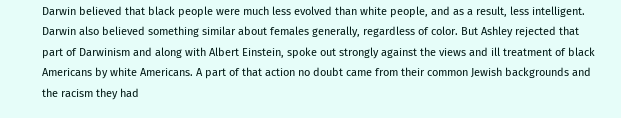Darwin believed that black people were much less evolved than white people, and as a result, less intelligent. Darwin also believed something similar about females generally, regardless of color. But Ashley rejected that part of Darwinism and along with Albert Einstein, spoke out strongly against the views and ill treatment of black Americans by white Americans. A part of that action no doubt came from their common Jewish backgrounds and the racism they had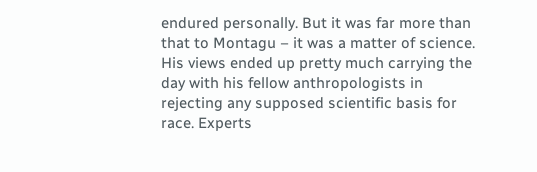endured personally. But it was far more than that to Montagu – it was a matter of science. His views ended up pretty much carrying the day with his fellow anthropologists in rejecting any supposed scientific basis for race. Experts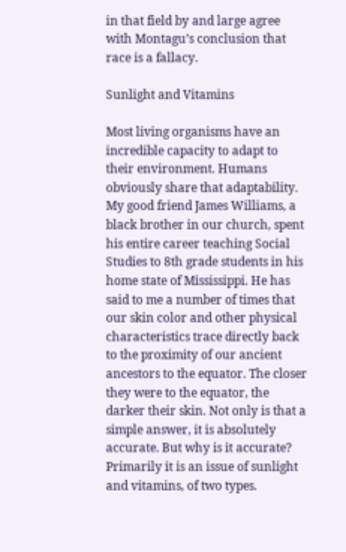in that field by and large agree with Montagu’s conclusion that race is a fallacy.

Sunlight and Vitamins

Most living organisms have an incredible capacity to adapt to their environment. Humans obviously share that adaptability. My good friend James Williams, a black brother in our church, spent his entire career teaching Social Studies to 8th grade students in his home state of Mississippi. He has said to me a number of times that our skin color and other physical characteristics trace directly back to the proximity of our ancient ancestors to the equator. The closer they were to the equator, the darker their skin. Not only is that a simple answer, it is absolutely accurate. But why is it accurate? Primarily it is an issue of sunlight and vitamins, of two types.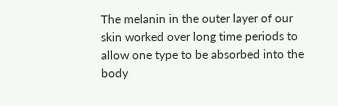The melanin in the outer layer of our skin worked over long time periods to allow one type to be absorbed into the body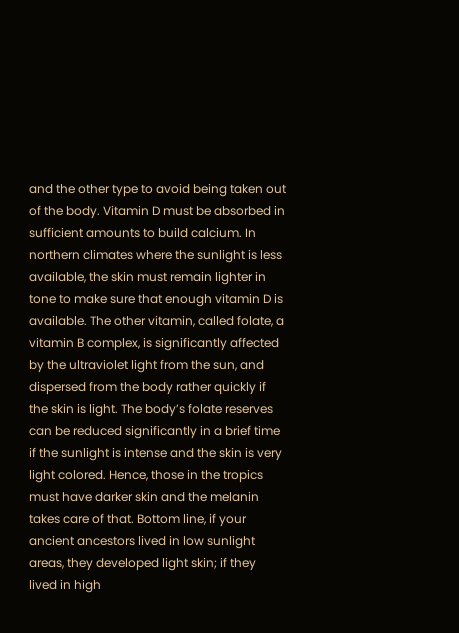and the other type to avoid being taken out of the body. Vitamin D must be absorbed in sufficient amounts to build calcium. In northern climates where the sunlight is less available, the skin must remain lighter in tone to make sure that enough vitamin D is available. The other vitamin, called folate, a vitamin B complex, is significantly affected by the ultraviolet light from the sun, and dispersed from the body rather quickly if the skin is light. The body’s folate reserves can be reduced significantly in a brief time if the sunlight is intense and the skin is very light colored. Hence, those in the tropics must have darker skin and the melanin takes care of that. Bottom line, if your ancient ancestors lived in low sunlight areas, they developed light skin; if they lived in high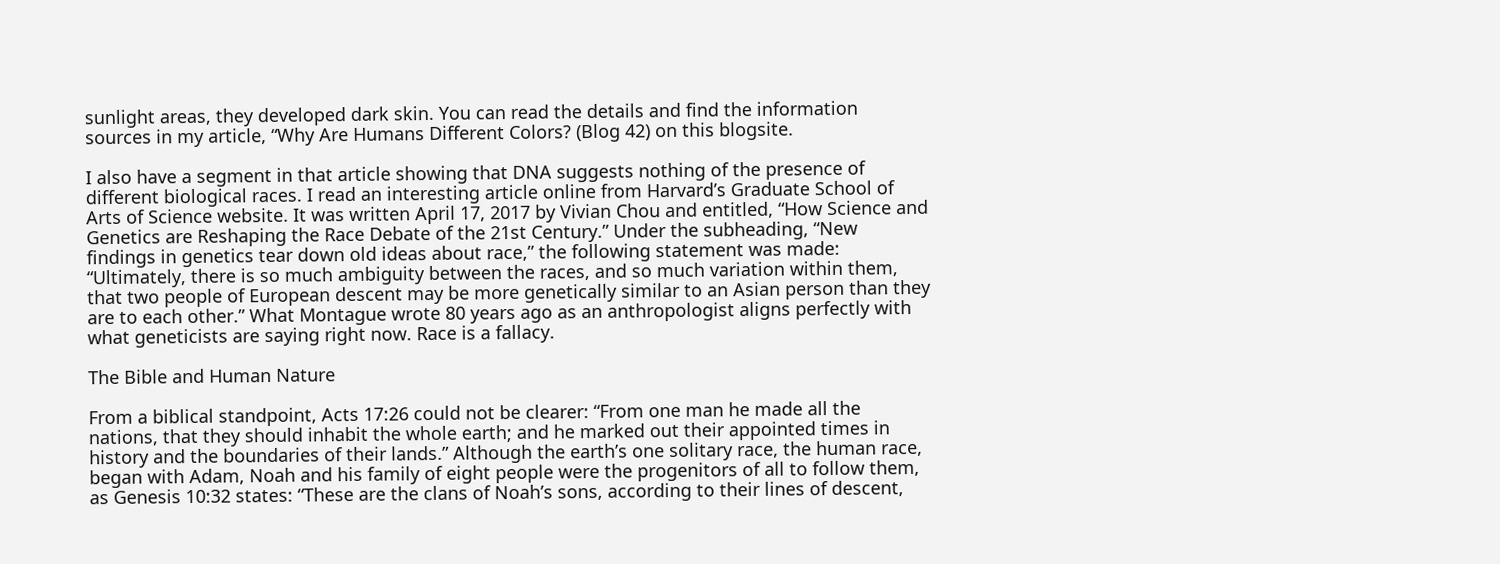sunlight areas, they developed dark skin. You can read the details and find the information sources in my article, “Why Are Humans Different Colors? (Blog 42) on this blogsite.

I also have a segment in that article showing that DNA suggests nothing of the presence of different biological races. I read an interesting article online from Harvard’s Graduate School of Arts of Science website. It was written April 17, 2017 by Vivian Chou and entitled, “How Science and Genetics are Reshaping the Race Debate of the 21st Century.” Under the subheading, “New findings in genetics tear down old ideas about race,” the following statement was made: “Ultimately, there is so much ambiguity between the races, and so much variation within them, that two people of European descent may be more genetically similar to an Asian person than they are to each other.” What Montague wrote 80 years ago as an anthropologist aligns perfectly with what geneticists are saying right now. Race is a fallacy.

The Bible and Human Nature

From a biblical standpoint, Acts 17:26 could not be clearer: “From one man he made all the nations, that they should inhabit the whole earth; and he marked out their appointed times in history and the boundaries of their lands.” Although the earth’s one solitary race, the human race, began with Adam, Noah and his family of eight people were the progenitors of all to follow them, as Genesis 10:32 states: “These are the clans of Noah’s sons, according to their lines of descent,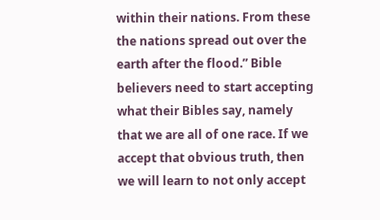within their nations. From these the nations spread out over the earth after the flood.” Bible believers need to start accepting what their Bibles say, namely that we are all of one race. If we accept that obvious truth, then we will learn to not only accept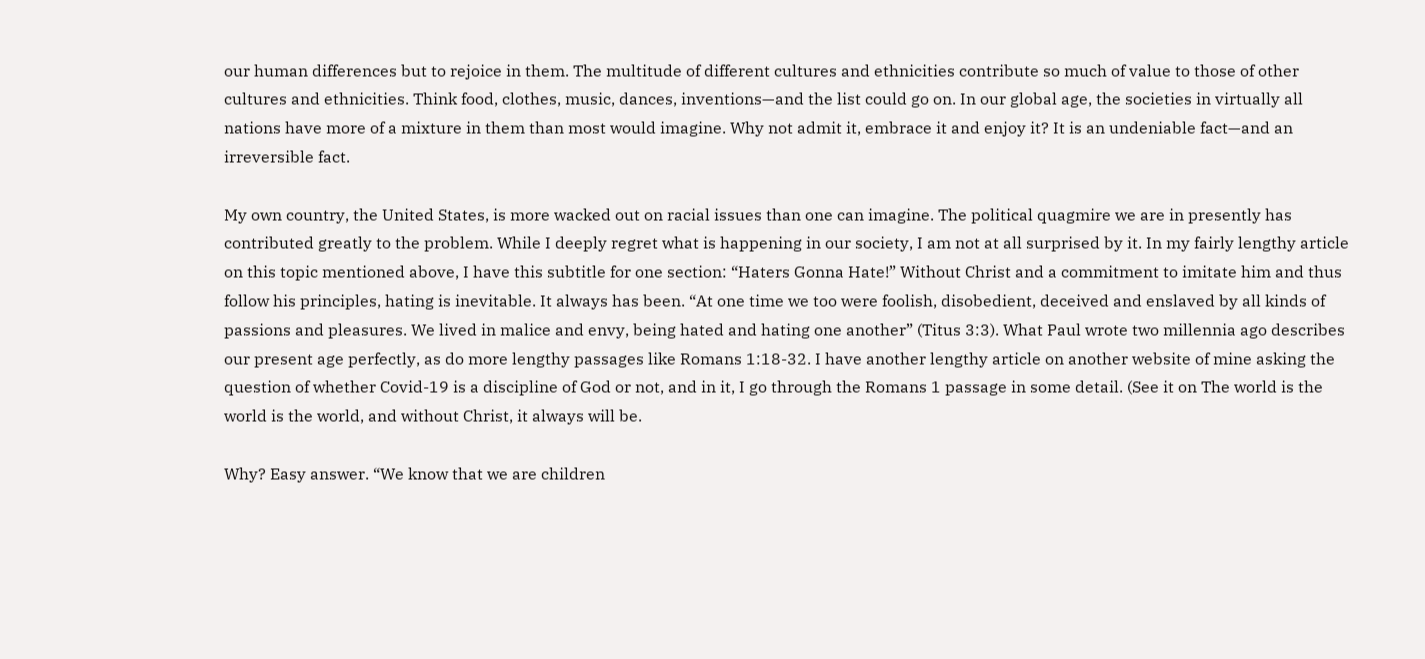our human differences but to rejoice in them. The multitude of different cultures and ethnicities contribute so much of value to those of other cultures and ethnicities. Think food, clothes, music, dances, inventions—and the list could go on. In our global age, the societies in virtually all nations have more of a mixture in them than most would imagine. Why not admit it, embrace it and enjoy it? It is an undeniable fact—and an irreversible fact.

My own country, the United States, is more wacked out on racial issues than one can imagine. The political quagmire we are in presently has contributed greatly to the problem. While I deeply regret what is happening in our society, I am not at all surprised by it. In my fairly lengthy article on this topic mentioned above, I have this subtitle for one section: “Haters Gonna Hate!” Without Christ and a commitment to imitate him and thus follow his principles, hating is inevitable. It always has been. “At one time we too were foolish, disobedient, deceived and enslaved by all kinds of passions and pleasures. We lived in malice and envy, being hated and hating one another” (Titus 3:3). What Paul wrote two millennia ago describes our present age perfectly, as do more lengthy passages like Romans 1:18-32. I have another lengthy article on another website of mine asking the question of whether Covid-19 is a discipline of God or not, and in it, I go through the Romans 1 passage in some detail. (See it on The world is the world is the world, and without Christ, it always will be.

Why? Easy answer. “We know that we are children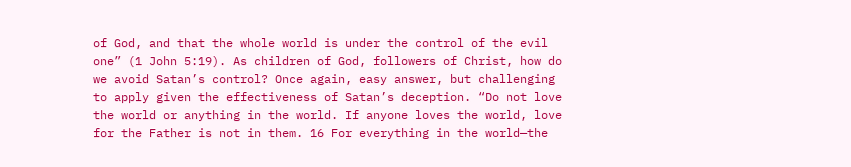of God, and that the whole world is under the control of the evil one” (1 John 5:19). As children of God, followers of Christ, how do we avoid Satan’s control? Once again, easy answer, but challenging to apply given the effectiveness of Satan’s deception. “Do not love the world or anything in the world. If anyone loves the world, love for the Father is not in them. 16 For everything in the world—the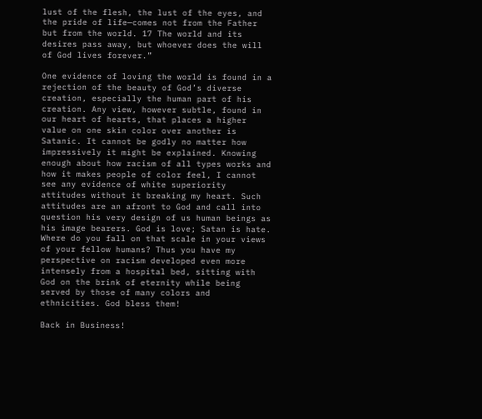lust of the flesh, the lust of the eyes, and the pride of life—comes not from the Father but from the world. 17 The world and its desires pass away, but whoever does the will of God lives forever.”

One evidence of loving the world is found in a rejection of the beauty of God’s diverse creation, especially the human part of his creation. Any view, however subtle, found in our heart of hearts, that places a higher value on one skin color over another is Satanic. It cannot be godly no matter how impressively it might be explained. Knowing enough about how racism of all types works and how it makes people of color feel, I cannot see any evidence of white superiority attitudes without it breaking my heart. Such attitudes are an afront to God and call into question his very design of us human beings as his image bearers. God is love; Satan is hate. Where do you fall on that scale in your views of your fellow humans? Thus you have my perspective on racism developed even more intensely from a hospital bed, sitting with God on the brink of eternity while being served by those of many colors and ethnicities. God bless them!

Back in Business!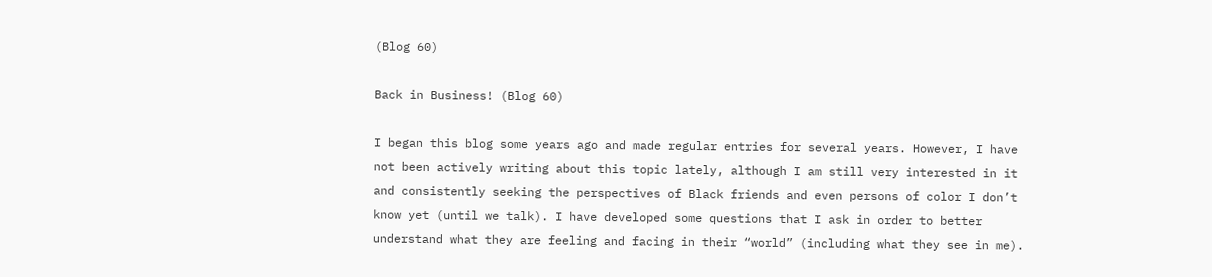(Blog 60)

Back in Business! (Blog 60)

I began this blog some years ago and made regular entries for several years. However, I have not been actively writing about this topic lately, although I am still very interested in it and consistently seeking the perspectives of Black friends and even persons of color I don’t know yet (until we talk). I have developed some questions that I ask in order to better understand what they are feeling and facing in their “world” (including what they see in me).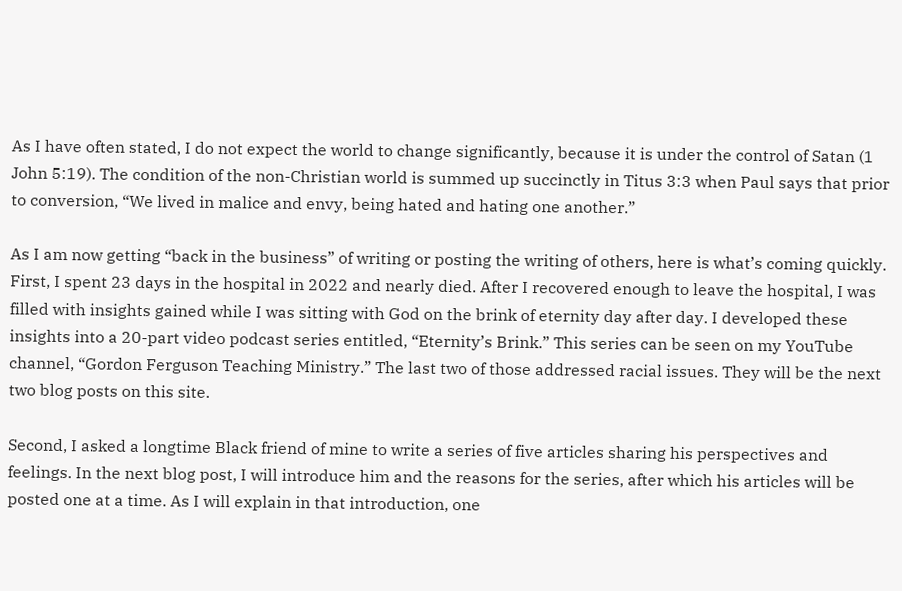As I have often stated, I do not expect the world to change significantly, because it is under the control of Satan (1 John 5:19). The condition of the non-Christian world is summed up succinctly in Titus 3:3 when Paul says that prior to conversion, “We lived in malice and envy, being hated and hating one another.”

As I am now getting “back in the business” of writing or posting the writing of others, here is what’s coming quickly. First, I spent 23 days in the hospital in 2022 and nearly died. After I recovered enough to leave the hospital, I was filled with insights gained while I was sitting with God on the brink of eternity day after day. I developed these insights into a 20-part video podcast series entitled, “Eternity’s Brink.” This series can be seen on my YouTube channel, “Gordon Ferguson Teaching Ministry.” The last two of those addressed racial issues. They will be the next two blog posts on this site.

Second, I asked a longtime Black friend of mine to write a series of five articles sharing his perspectives and feelings. In the next blog post, I will introduce him and the reasons for the series, after which his articles will be posted one at a time. As I will explain in that introduction, one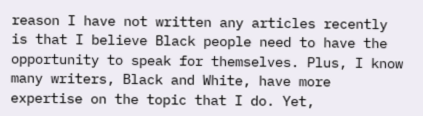reason I have not written any articles recently is that I believe Black people need to have the opportunity to speak for themselves. Plus, I know many writers, Black and White, have more expertise on the topic that I do. Yet,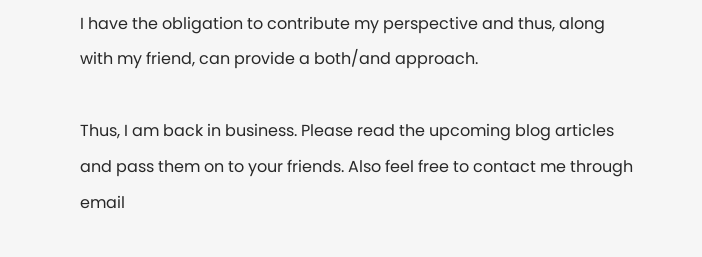I have the obligation to contribute my perspective and thus, along with my friend, can provide a both/and approach.

Thus, I am back in business. Please read the upcoming blog articles and pass them on to your friends. Also feel free to contact me through email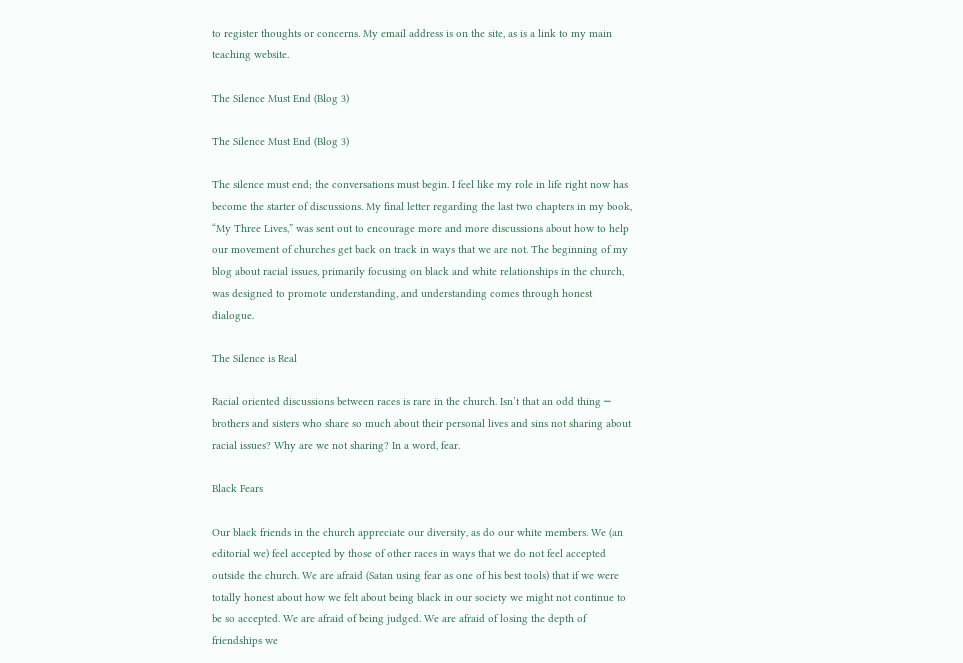to register thoughts or concerns. My email address is on the site, as is a link to my main teaching website.

The Silence Must End (Blog 3)

The Silence Must End (Blog 3)

The silence must end; the conversations must begin. I feel like my role in life right now has become the starter of discussions. My final letter regarding the last two chapters in my book, “My Three Lives,” was sent out to encourage more and more discussions about how to help our movement of churches get back on track in ways that we are not. The beginning of my blog about racial issues, primarily focusing on black and white relationships in the church, was designed to promote understanding, and understanding comes through honest dialogue.

The Silence is Real

Racial oriented discussions between races is rare in the church. Isn’t that an odd thing ─ brothers and sisters who share so much about their personal lives and sins not sharing about racial issues? Why are we not sharing? In a word, fear.

Black Fears

Our black friends in the church appreciate our diversity, as do our white members. We (an editorial we) feel accepted by those of other races in ways that we do not feel accepted outside the church. We are afraid (Satan using fear as one of his best tools) that if we were totally honest about how we felt about being black in our society we might not continue to be so accepted. We are afraid of being judged. We are afraid of losing the depth of friendships we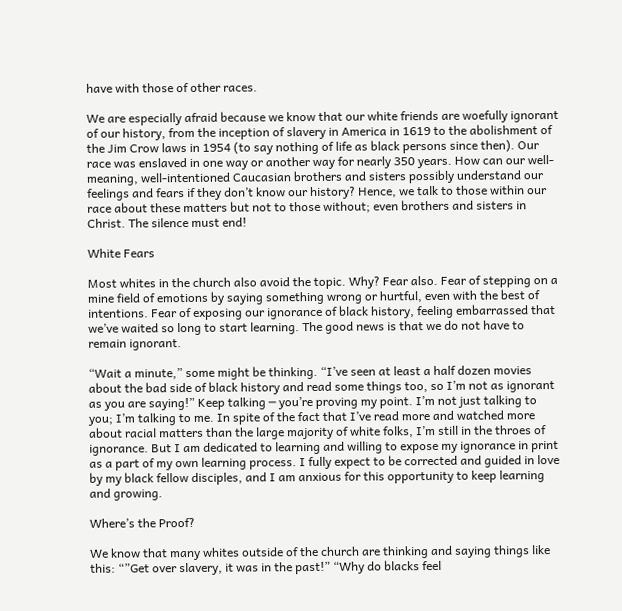have with those of other races.

We are especially afraid because we know that our white friends are woefully ignorant of our history, from the inception of slavery in America in 1619 to the abolishment of the Jim Crow laws in 1954 (to say nothing of life as black persons since then). Our race was enslaved in one way or another way for nearly 350 years. How can our well-meaning, well-intentioned Caucasian brothers and sisters possibly understand our feelings and fears if they don’t know our history? Hence, we talk to those within our race about these matters but not to those without; even brothers and sisters in Christ. The silence must end!

White Fears

Most whites in the church also avoid the topic. Why? Fear also. Fear of stepping on a mine field of emotions by saying something wrong or hurtful, even with the best of intentions. Fear of exposing our ignorance of black history, feeling embarrassed that we’ve waited so long to start learning. The good news is that we do not have to remain ignorant.

“Wait a minute,” some might be thinking. “I’ve seen at least a half dozen movies about the bad side of black history and read some things too, so I’m not as ignorant as you are saying!” Keep talking ─ you’re proving my point. I’m not just talking to you; I’m talking to me. In spite of the fact that I’ve read more and watched more about racial matters than the large majority of white folks, I’m still in the throes of ignorance. But I am dedicated to learning and willing to expose my ignorance in print as a part of my own learning process. I fully expect to be corrected and guided in love by my black fellow disciples, and I am anxious for this opportunity to keep learning and growing.

Where’s the Proof?

We know that many whites outside of the church are thinking and saying things like this: “”Get over slavery, it was in the past!” “Why do blacks feel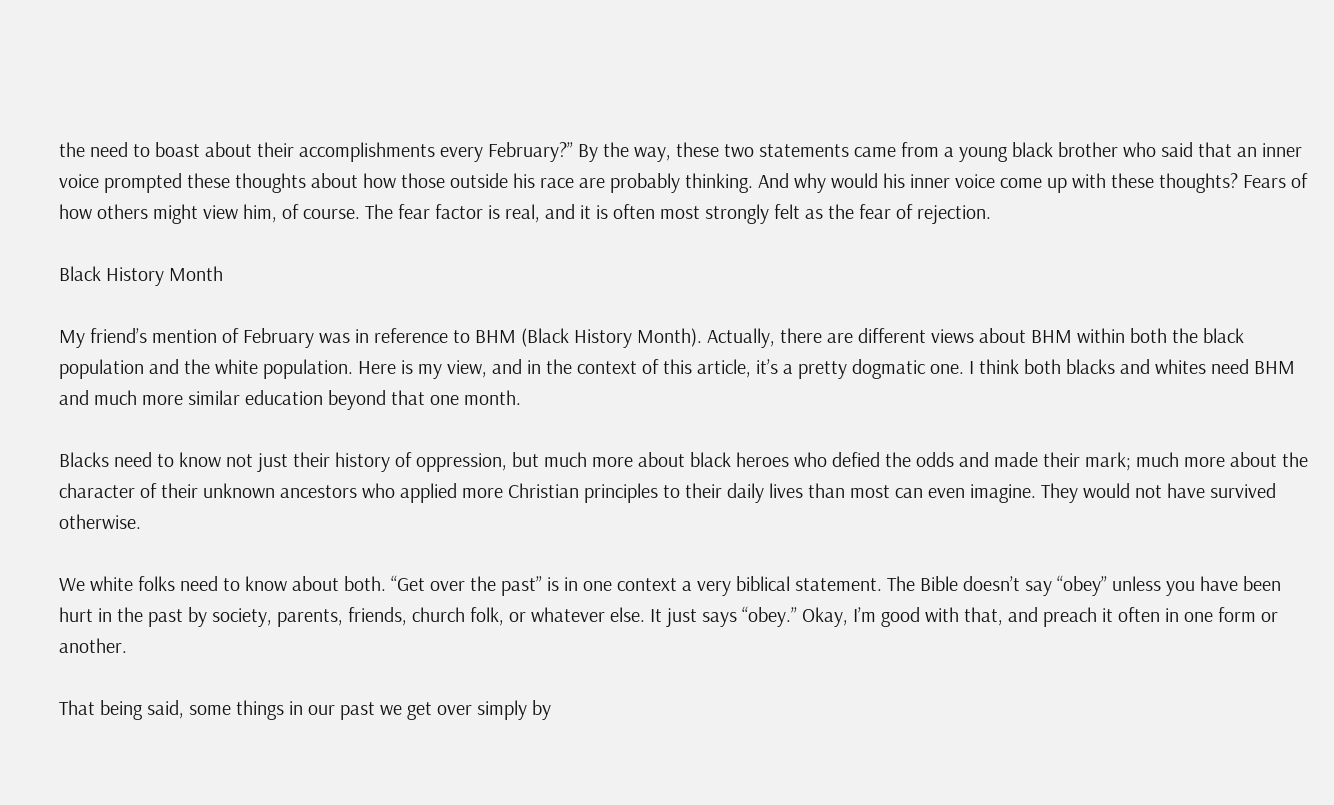the need to boast about their accomplishments every February?” By the way, these two statements came from a young black brother who said that an inner voice prompted these thoughts about how those outside his race are probably thinking. And why would his inner voice come up with these thoughts? Fears of how others might view him, of course. The fear factor is real, and it is often most strongly felt as the fear of rejection.

Black History Month

My friend’s mention of February was in reference to BHM (Black History Month). Actually, there are different views about BHM within both the black population and the white population. Here is my view, and in the context of this article, it’s a pretty dogmatic one. I think both blacks and whites need BHM and much more similar education beyond that one month.

Blacks need to know not just their history of oppression, but much more about black heroes who defied the odds and made their mark; much more about the character of their unknown ancestors who applied more Christian principles to their daily lives than most can even imagine. They would not have survived otherwise.

We white folks need to know about both. “Get over the past” is in one context a very biblical statement. The Bible doesn’t say “obey” unless you have been hurt in the past by society, parents, friends, church folk, or whatever else. It just says “obey.” Okay, I’m good with that, and preach it often in one form or another.

That being said, some things in our past we get over simply by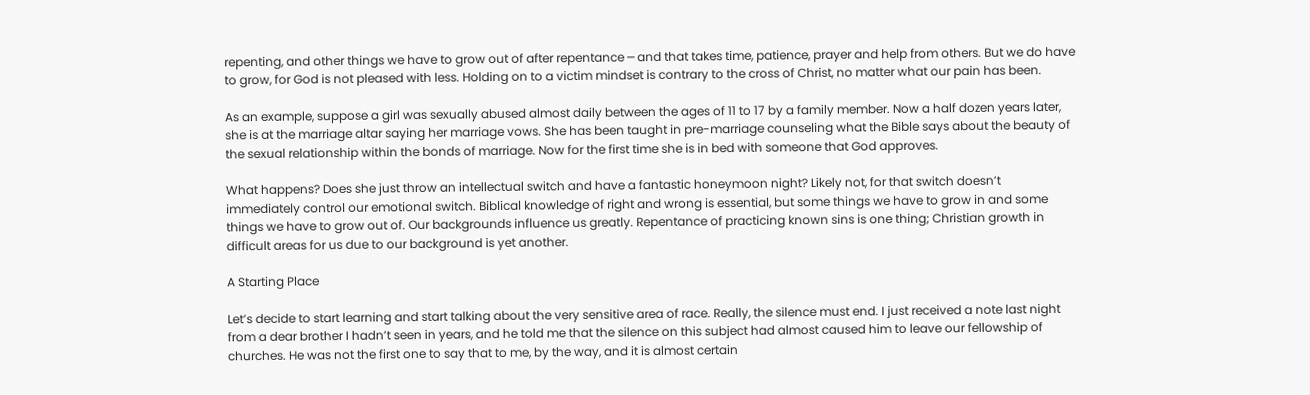repenting, and other things we have to grow out of after repentance ─ and that takes time, patience, prayer and help from others. But we do have to grow, for God is not pleased with less. Holding on to a victim mindset is contrary to the cross of Christ, no matter what our pain has been.

As an example, suppose a girl was sexually abused almost daily between the ages of 11 to 17 by a family member. Now a half dozen years later, she is at the marriage altar saying her marriage vows. She has been taught in pre-marriage counseling what the Bible says about the beauty of the sexual relationship within the bonds of marriage. Now for the first time she is in bed with someone that God approves.

What happens? Does she just throw an intellectual switch and have a fantastic honeymoon night? Likely not, for that switch doesn’t immediately control our emotional switch. Biblical knowledge of right and wrong is essential, but some things we have to grow in and some things we have to grow out of. Our backgrounds influence us greatly. Repentance of practicing known sins is one thing; Christian growth in difficult areas for us due to our background is yet another.

A Starting Place

Let’s decide to start learning and start talking about the very sensitive area of race. Really, the silence must end. I just received a note last night from a dear brother I hadn’t seen in years, and he told me that the silence on this subject had almost caused him to leave our fellowship of churches. He was not the first one to say that to me, by the way, and it is almost certain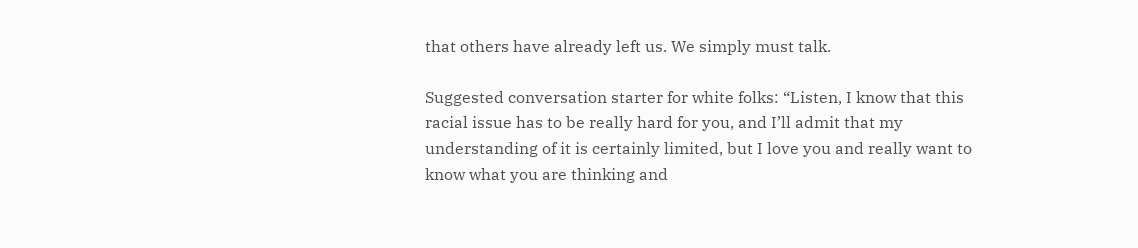that others have already left us. We simply must talk.

Suggested conversation starter for white folks: “Listen, I know that this racial issue has to be really hard for you, and I’ll admit that my understanding of it is certainly limited, but I love you and really want to know what you are thinking and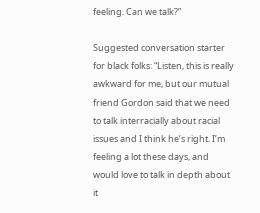feeling. Can we talk?”

Suggested conversation starter for black folks: “Listen, this is really awkward for me, but our mutual friend Gordon said that we need to talk interracially about racial issues and I think he’s right. I’m feeling a lot these days, and would love to talk in depth about it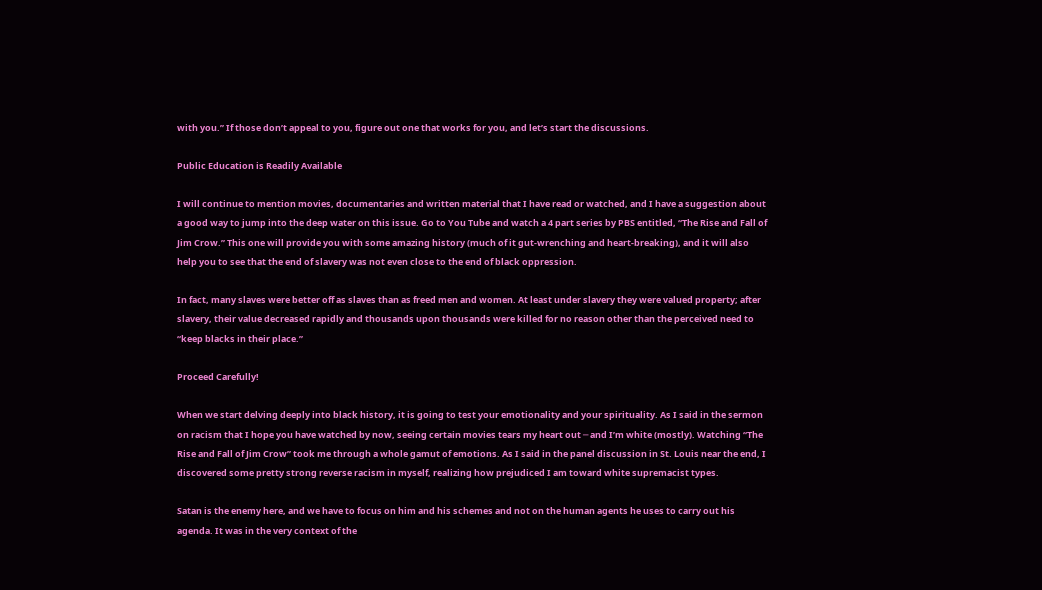with you.” If those don’t appeal to you, figure out one that works for you, and let’s start the discussions.

Public Education is Readily Available

I will continue to mention movies, documentaries and written material that I have read or watched, and I have a suggestion about a good way to jump into the deep water on this issue. Go to You Tube and watch a 4 part series by PBS entitled, “The Rise and Fall of Jim Crow.” This one will provide you with some amazing history (much of it gut-wrenching and heart-breaking), and it will also help you to see that the end of slavery was not even close to the end of black oppression.

In fact, many slaves were better off as slaves than as freed men and women. At least under slavery they were valued property; after slavery, their value decreased rapidly and thousands upon thousands were killed for no reason other than the perceived need to “keep blacks in their place.”

Proceed Carefully!

When we start delving deeply into black history, it is going to test your emotionality and your spirituality. As I said in the sermon on racism that I hope you have watched by now, seeing certain movies tears my heart out ─ and I’m white (mostly). Watching “The Rise and Fall of Jim Crow” took me through a whole gamut of emotions. As I said in the panel discussion in St. Louis near the end, I discovered some pretty strong reverse racism in myself, realizing how prejudiced I am toward white supremacist types.

Satan is the enemy here, and we have to focus on him and his schemes and not on the human agents he uses to carry out his agenda. It was in the very context of the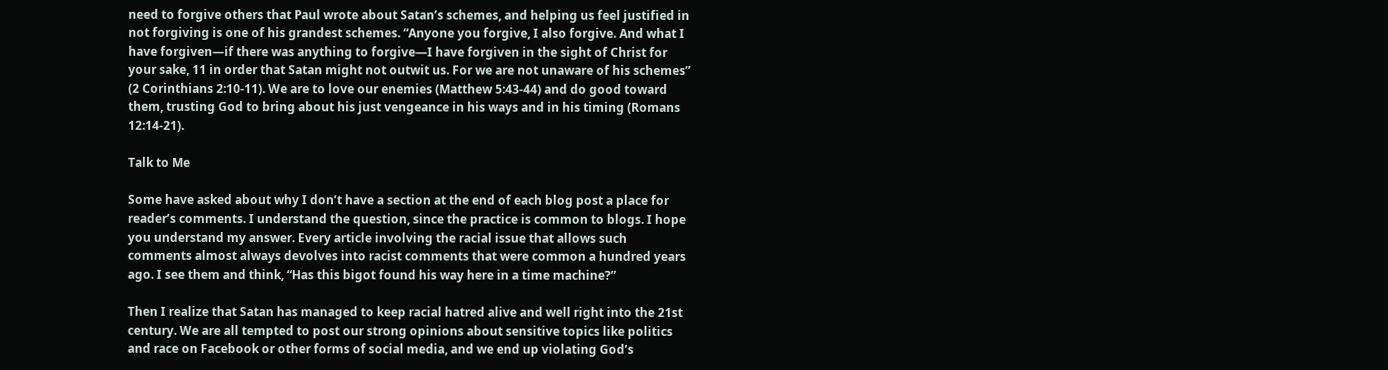need to forgive others that Paul wrote about Satan’s schemes, and helping us feel justified in not forgiving is one of his grandest schemes. “Anyone you forgive, I also forgive. And what I have forgiven—if there was anything to forgive—I have forgiven in the sight of Christ for your sake, 11 in order that Satan might not outwit us. For we are not unaware of his schemes” (2 Corinthians 2:10-11). We are to love our enemies (Matthew 5:43-44) and do good toward them, trusting God to bring about his just vengeance in his ways and in his timing (Romans 12:14-21).

Talk to Me

Some have asked about why I don’t have a section at the end of each blog post a place for reader’s comments. I understand the question, since the practice is common to blogs. I hope you understand my answer. Every article involving the racial issue that allows such comments almost always devolves into racist comments that were common a hundred years ago. I see them and think, “Has this bigot found his way here in a time machine?”

Then I realize that Satan has managed to keep racial hatred alive and well right into the 21st century. We are all tempted to post our strong opinions about sensitive topics like politics and race on Facebook or other forms of social media, and we end up violating God’s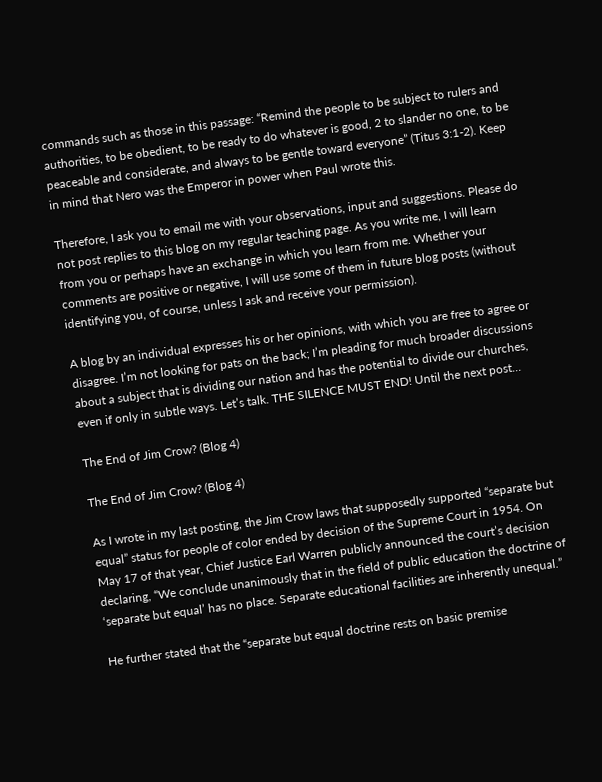commands such as those in this passage: “Remind the people to be subject to rulers and authorities, to be obedient, to be ready to do whatever is good, 2 to slander no one, to be peaceable and considerate, and always to be gentle toward everyone” (Titus 3:1-2). Keep in mind that Nero was the Emperor in power when Paul wrote this.

Therefore, I ask you to email me with your observations, input and suggestions. Please do not post replies to this blog on my regular teaching page. As you write me, I will learn from you or perhaps have an exchange in which you learn from me. Whether your comments are positive or negative, I will use some of them in future blog posts (without identifying you, of course, unless I ask and receive your permission).

A blog by an individual expresses his or her opinions, with which you are free to agree or disagree. I’m not looking for pats on the back; I’m pleading for much broader discussions about a subject that is dividing our nation and has the potential to divide our churches, even if only in subtle ways. Let’s talk. THE SILENCE MUST END! Until the next post…

The End of Jim Crow? (Blog 4)

The End of Jim Crow? (Blog 4)

As I wrote in my last posting, the Jim Crow laws that supposedly supported “separate but equal” status for people of color ended by decision of the Supreme Court in 1954. On May 17 of that year, Chief Justice Earl Warren publicly announced the court’s decision declaring, “We conclude unanimously that in the field of public education the doctrine of ‘separate but equal’ has no place. Separate educational facilities are inherently unequal.”

He further stated that the “separate but equal doctrine rests on basic premise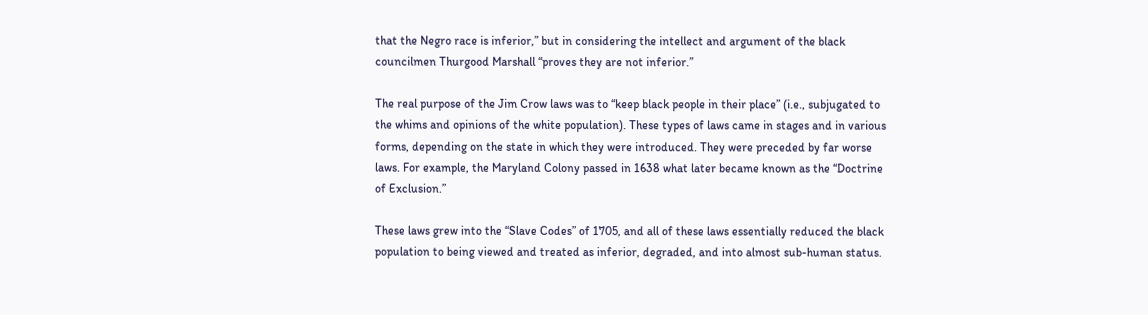that the Negro race is inferior,” but in considering the intellect and argument of the black councilmen Thurgood Marshall “proves they are not inferior.”

The real purpose of the Jim Crow laws was to “keep black people in their place” (i.e., subjugated to the whims and opinions of the white population). These types of laws came in stages and in various forms, depending on the state in which they were introduced. They were preceded by far worse laws. For example, the Maryland Colony passed in 1638 what later became known as the “Doctrine of Exclusion.”

These laws grew into the “Slave Codes” of 1705, and all of these laws essentially reduced the black population to being viewed and treated as inferior, degraded, and into almost sub-human status.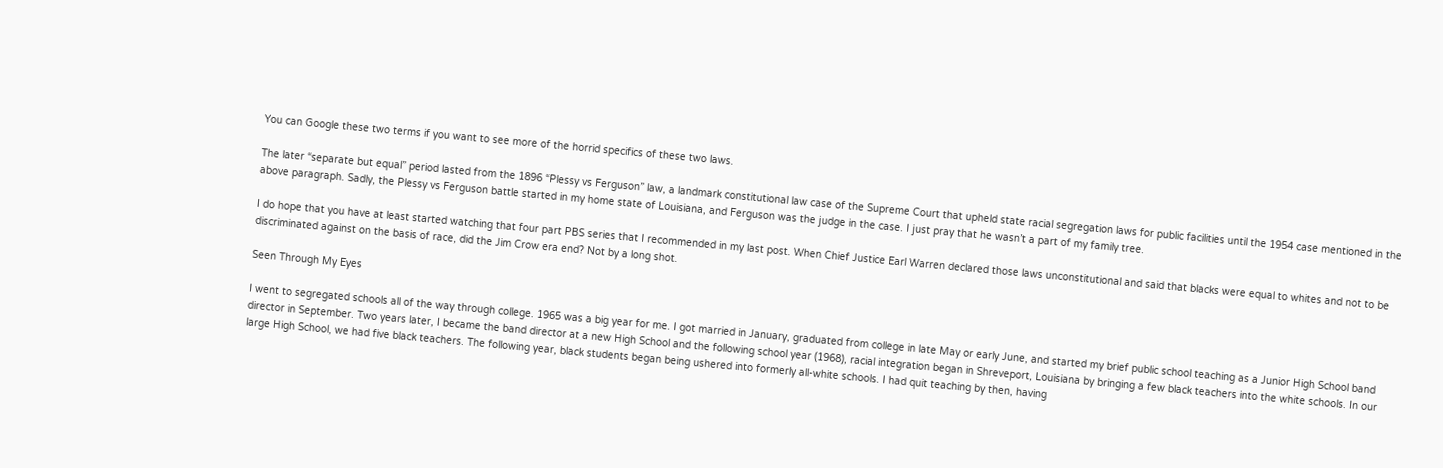You can Google these two terms if you want to see more of the horrid specifics of these two laws.

The later “separate but equal” period lasted from the 1896 “Plessy vs Ferguson” law, a landmark constitutional law case of the Supreme Court that upheld state racial segregation laws for public facilities until the 1954 case mentioned in the above paragraph. Sadly, the Plessy vs Ferguson battle started in my home state of Louisiana, and Ferguson was the judge in the case. I just pray that he wasn’t a part of my family tree.

I do hope that you have at least started watching that four part PBS series that I recommended in my last post. When Chief Justice Earl Warren declared those laws unconstitutional and said that blacks were equal to whites and not to be discriminated against on the basis of race, did the Jim Crow era end? Not by a long shot.

Seen Through My Eyes

I went to segregated schools all of the way through college. 1965 was a big year for me. I got married in January, graduated from college in late May or early June, and started my brief public school teaching as a Junior High School band director in September. Two years later, I became the band director at a new High School and the following school year (1968), racial integration began in Shreveport, Louisiana by bringing a few black teachers into the white schools. In our large High School, we had five black teachers. The following year, black students began being ushered into formerly all-white schools. I had quit teaching by then, having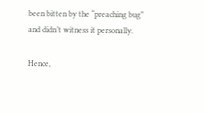been bitten by the “preaching bug” and didn’t witness it personally.

Hence,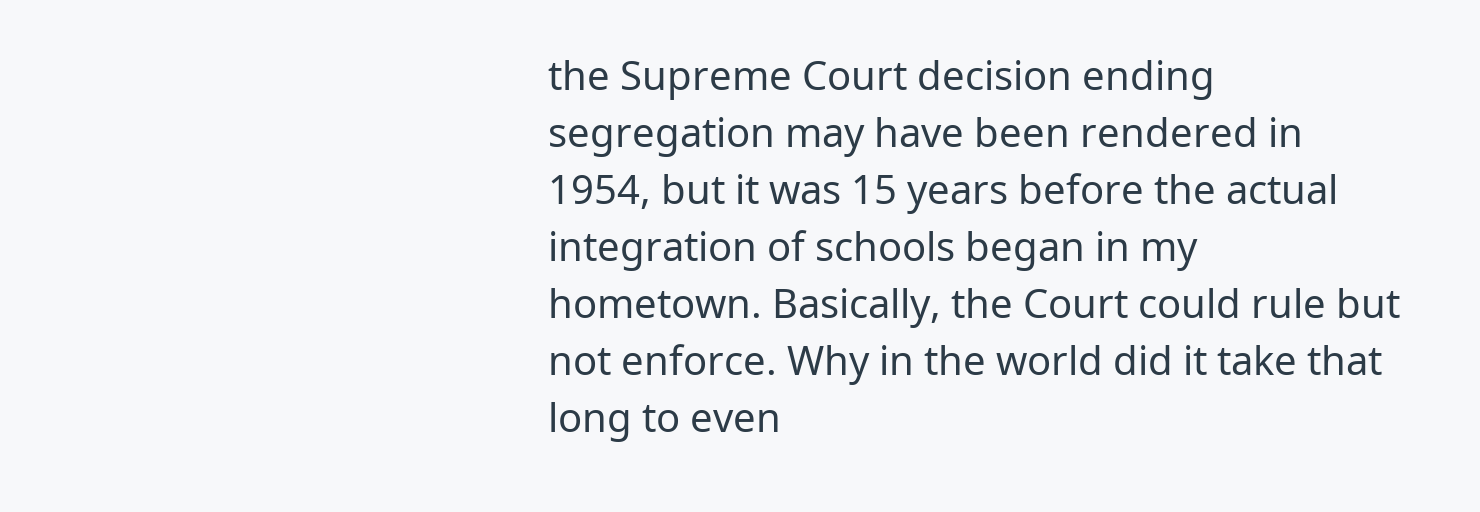the Supreme Court decision ending segregation may have been rendered in 1954, but it was 15 years before the actual integration of schools began in my hometown. Basically, the Court could rule but not enforce. Why in the world did it take that long to even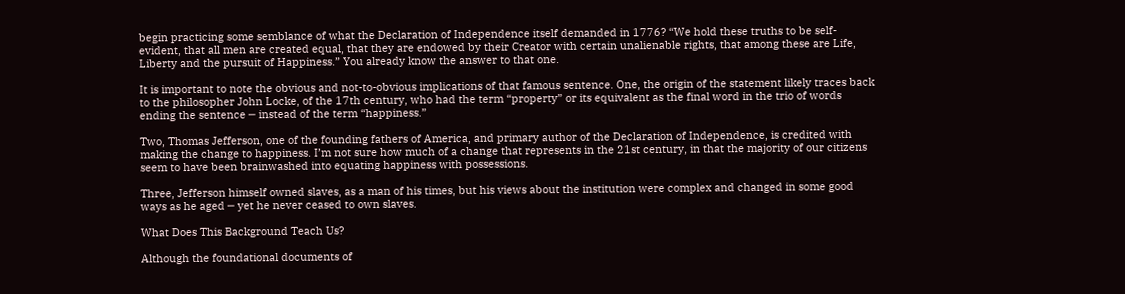begin practicing some semblance of what the Declaration of Independence itself demanded in 1776? “We hold these truths to be self-evident, that all men are created equal, that they are endowed by their Creator with certain unalienable rights, that among these are Life, Liberty and the pursuit of Happiness.” You already know the answer to that one.

It is important to note the obvious and not-to-obvious implications of that famous sentence. One, the origin of the statement likely traces back to the philosopher John Locke, of the 17th century, who had the term “property” or its equivalent as the final word in the trio of words ending the sentence ─ instead of the term “happiness.”

Two, Thomas Jefferson, one of the founding fathers of America, and primary author of the Declaration of Independence, is credited with making the change to happiness. I’m not sure how much of a change that represents in the 21st century, in that the majority of our citizens seem to have been brainwashed into equating happiness with possessions.

Three, Jefferson himself owned slaves, as a man of his times, but his views about the institution were complex and changed in some good ways as he aged ─ yet he never ceased to own slaves.

What Does This Background Teach Us?

Although the foundational documents of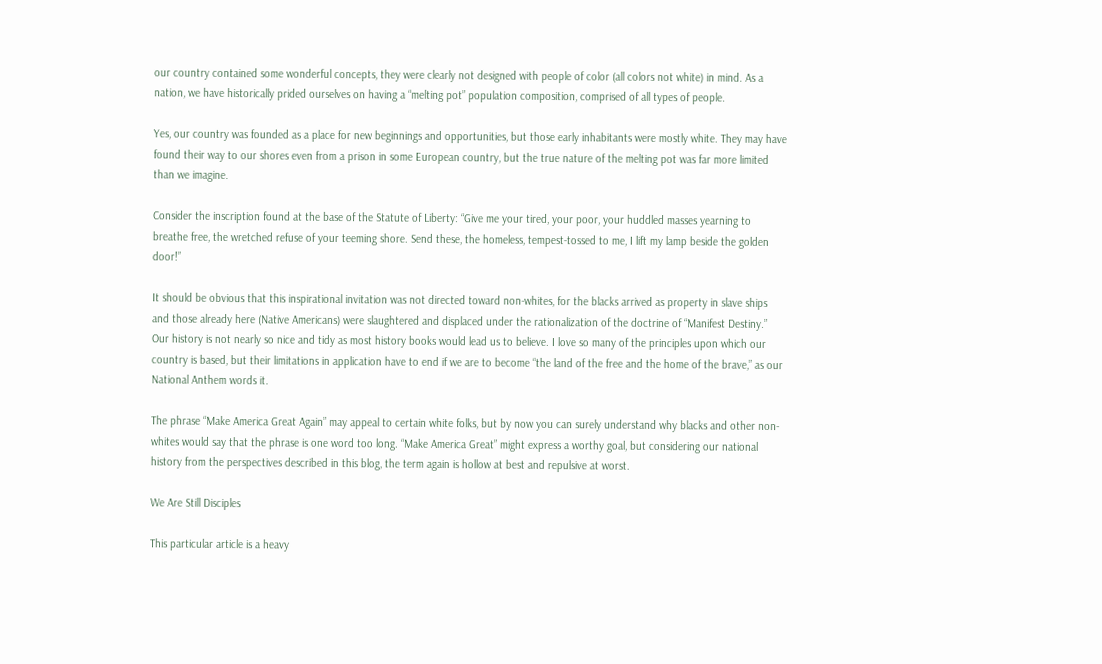our country contained some wonderful concepts, they were clearly not designed with people of color (all colors not white) in mind. As a nation, we have historically prided ourselves on having a “melting pot” population composition, comprised of all types of people.

Yes, our country was founded as a place for new beginnings and opportunities, but those early inhabitants were mostly white. They may have found their way to our shores even from a prison in some European country, but the true nature of the melting pot was far more limited than we imagine.

Consider the inscription found at the base of the Statute of Liberty: “Give me your tired, your poor, your huddled masses yearning to breathe free, the wretched refuse of your teeming shore. Send these, the homeless, tempest-tossed to me, I lift my lamp beside the golden door!”

It should be obvious that this inspirational invitation was not directed toward non-whites, for the blacks arrived as property in slave ships and those already here (Native Americans) were slaughtered and displaced under the rationalization of the doctrine of “Manifest Destiny.” Our history is not nearly so nice and tidy as most history books would lead us to believe. I love so many of the principles upon which our country is based, but their limitations in application have to end if we are to become “the land of the free and the home of the brave,” as our National Anthem words it.

The phrase “Make America Great Again” may appeal to certain white folks, but by now you can surely understand why blacks and other non-whites would say that the phrase is one word too long. “Make America Great” might express a worthy goal, but considering our national history from the perspectives described in this blog, the term again is hollow at best and repulsive at worst.

We Are Still Disciples

This particular article is a heavy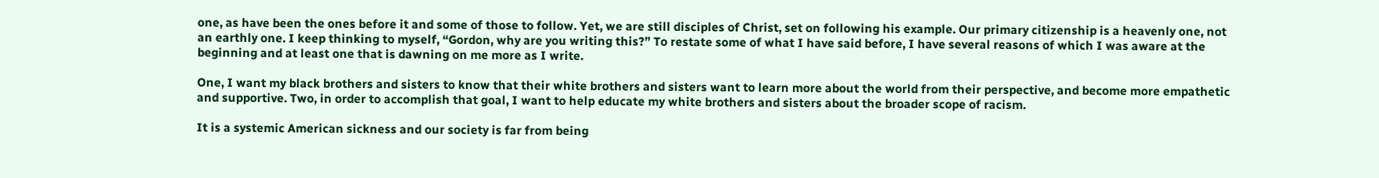one, as have been the ones before it and some of those to follow. Yet, we are still disciples of Christ, set on following his example. Our primary citizenship is a heavenly one, not an earthly one. I keep thinking to myself, “Gordon, why are you writing this?” To restate some of what I have said before, I have several reasons of which I was aware at the beginning and at least one that is dawning on me more as I write.

One, I want my black brothers and sisters to know that their white brothers and sisters want to learn more about the world from their perspective, and become more empathetic and supportive. Two, in order to accomplish that goal, I want to help educate my white brothers and sisters about the broader scope of racism.

It is a systemic American sickness and our society is far from being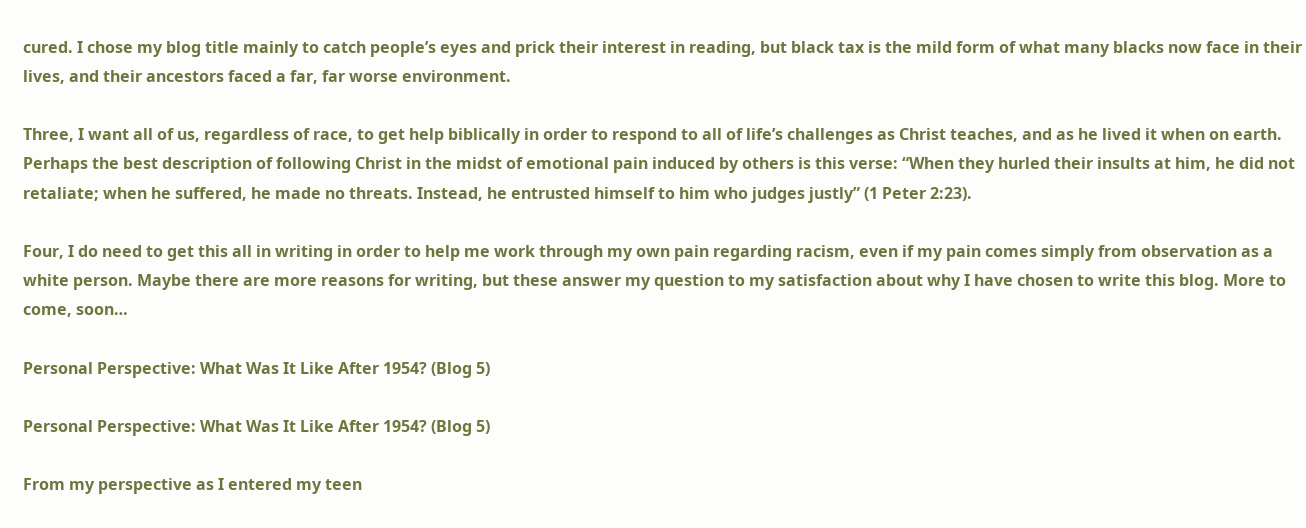cured. I chose my blog title mainly to catch people’s eyes and prick their interest in reading, but black tax is the mild form of what many blacks now face in their lives, and their ancestors faced a far, far worse environment.

Three, I want all of us, regardless of race, to get help biblically in order to respond to all of life’s challenges as Christ teaches, and as he lived it when on earth. Perhaps the best description of following Christ in the midst of emotional pain induced by others is this verse: “When they hurled their insults at him, he did not retaliate; when he suffered, he made no threats. Instead, he entrusted himself to him who judges justly” (1 Peter 2:23).

Four, I do need to get this all in writing in order to help me work through my own pain regarding racism, even if my pain comes simply from observation as a white person. Maybe there are more reasons for writing, but these answer my question to my satisfaction about why I have chosen to write this blog. More to come, soon…

Personal Perspective: What Was It Like After 1954? (Blog 5)

Personal Perspective: What Was It Like After 1954? (Blog 5)

From my perspective as I entered my teen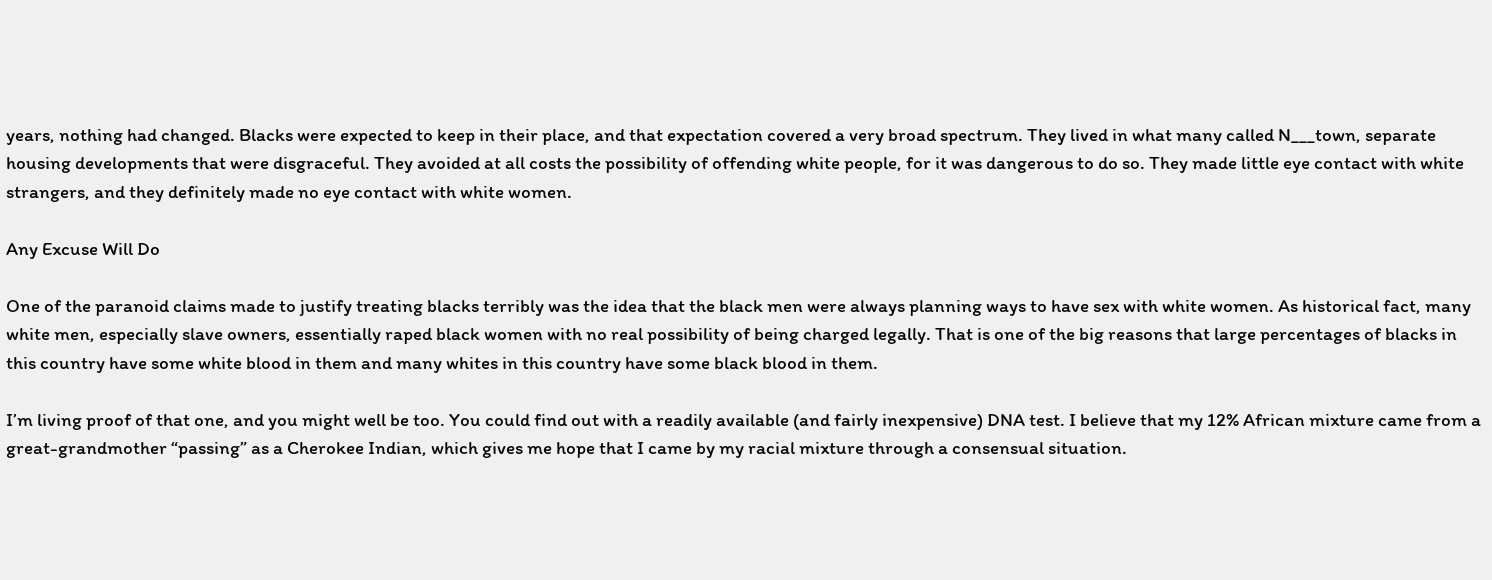years, nothing had changed. Blacks were expected to keep in their place, and that expectation covered a very broad spectrum. They lived in what many called N___town, separate housing developments that were disgraceful. They avoided at all costs the possibility of offending white people, for it was dangerous to do so. They made little eye contact with white strangers, and they definitely made no eye contact with white women.

Any Excuse Will Do

One of the paranoid claims made to justify treating blacks terribly was the idea that the black men were always planning ways to have sex with white women. As historical fact, many white men, especially slave owners, essentially raped black women with no real possibility of being charged legally. That is one of the big reasons that large percentages of blacks in this country have some white blood in them and many whites in this country have some black blood in them.

I’m living proof of that one, and you might well be too. You could find out with a readily available (and fairly inexpensive) DNA test. I believe that my 12% African mixture came from a great-grandmother “passing” as a Cherokee Indian, which gives me hope that I came by my racial mixture through a consensual situation.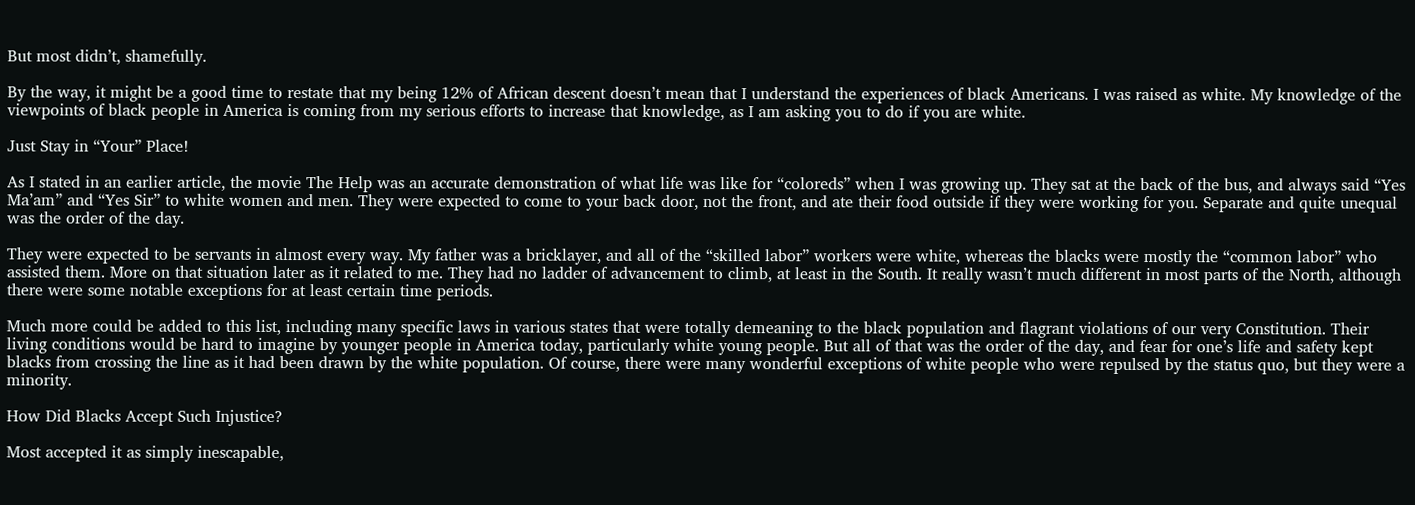But most didn’t, shamefully.

By the way, it might be a good time to restate that my being 12% of African descent doesn’t mean that I understand the experiences of black Americans. I was raised as white. My knowledge of the viewpoints of black people in America is coming from my serious efforts to increase that knowledge, as I am asking you to do if you are white.

Just Stay in “Your” Place!

As I stated in an earlier article, the movie The Help was an accurate demonstration of what life was like for “coloreds” when I was growing up. They sat at the back of the bus, and always said “Yes Ma’am” and “Yes Sir” to white women and men. They were expected to come to your back door, not the front, and ate their food outside if they were working for you. Separate and quite unequal was the order of the day.

They were expected to be servants in almost every way. My father was a bricklayer, and all of the “skilled labor” workers were white, whereas the blacks were mostly the “common labor” who assisted them. More on that situation later as it related to me. They had no ladder of advancement to climb, at least in the South. It really wasn’t much different in most parts of the North, although there were some notable exceptions for at least certain time periods.

Much more could be added to this list, including many specific laws in various states that were totally demeaning to the black population and flagrant violations of our very Constitution. Their living conditions would be hard to imagine by younger people in America today, particularly white young people. But all of that was the order of the day, and fear for one’s life and safety kept blacks from crossing the line as it had been drawn by the white population. Of course, there were many wonderful exceptions of white people who were repulsed by the status quo, but they were a minority.

How Did Blacks Accept Such Injustice?

Most accepted it as simply inescapable,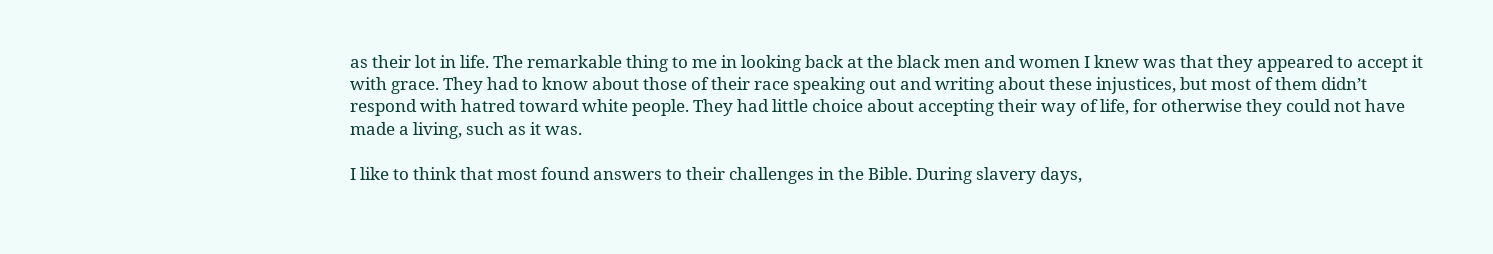as their lot in life. The remarkable thing to me in looking back at the black men and women I knew was that they appeared to accept it with grace. They had to know about those of their race speaking out and writing about these injustices, but most of them didn’t respond with hatred toward white people. They had little choice about accepting their way of life, for otherwise they could not have made a living, such as it was.

I like to think that most found answers to their challenges in the Bible. During slavery days,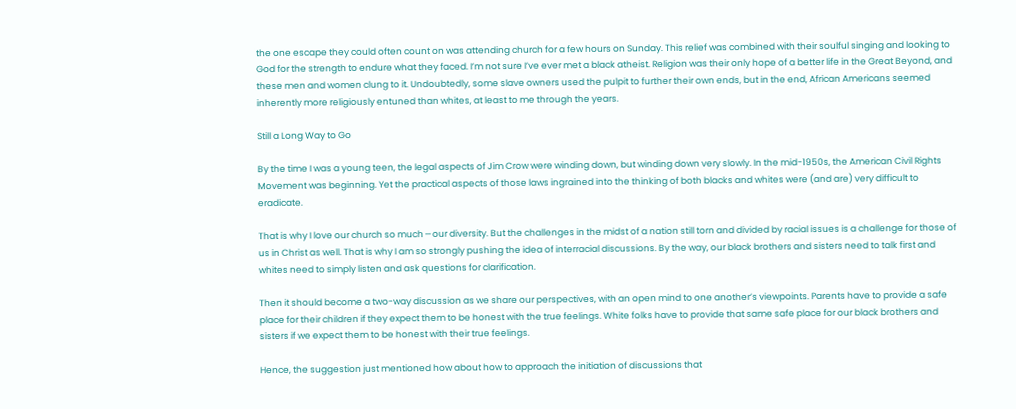the one escape they could often count on was attending church for a few hours on Sunday. This relief was combined with their soulful singing and looking to God for the strength to endure what they faced. I’m not sure I’ve ever met a black atheist. Religion was their only hope of a better life in the Great Beyond, and these men and women clung to it. Undoubtedly, some slave owners used the pulpit to further their own ends, but in the end, African Americans seemed inherently more religiously entuned than whites, at least to me through the years.

Still a Long Way to Go

By the time I was a young teen, the legal aspects of Jim Crow were winding down, but winding down very slowly. In the mid-1950s, the American Civil Rights Movement was beginning. Yet the practical aspects of those laws ingrained into the thinking of both blacks and whites were (and are) very difficult to eradicate.

That is why I love our church so much ─ our diversity. But the challenges in the midst of a nation still torn and divided by racial issues is a challenge for those of us in Christ as well. That is why I am so strongly pushing the idea of interracial discussions. By the way, our black brothers and sisters need to talk first and whites need to simply listen and ask questions for clarification.

Then it should become a two-way discussion as we share our perspectives, with an open mind to one another’s viewpoints. Parents have to provide a safe place for their children if they expect them to be honest with the true feelings. White folks have to provide that same safe place for our black brothers and sisters if we expect them to be honest with their true feelings.

Hence, the suggestion just mentioned how about how to approach the initiation of discussions that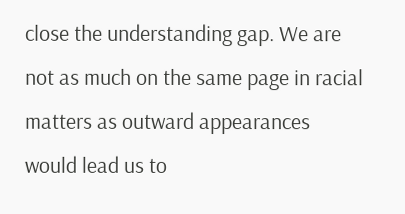close the understanding gap. We are not as much on the same page in racial matters as outward appearances would lead us to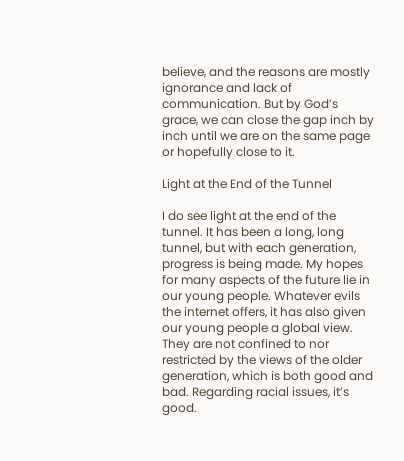believe, and the reasons are mostly ignorance and lack of communication. But by God’s grace, we can close the gap inch by inch until we are on the same page or hopefully close to it.

Light at the End of the Tunnel

I do see light at the end of the tunnel. It has been a long, long tunnel, but with each generation, progress is being made. My hopes for many aspects of the future lie in our young people. Whatever evils the internet offers, it has also given our young people a global view. They are not confined to nor restricted by the views of the older generation, which is both good and bad. Regarding racial issues, it’s good.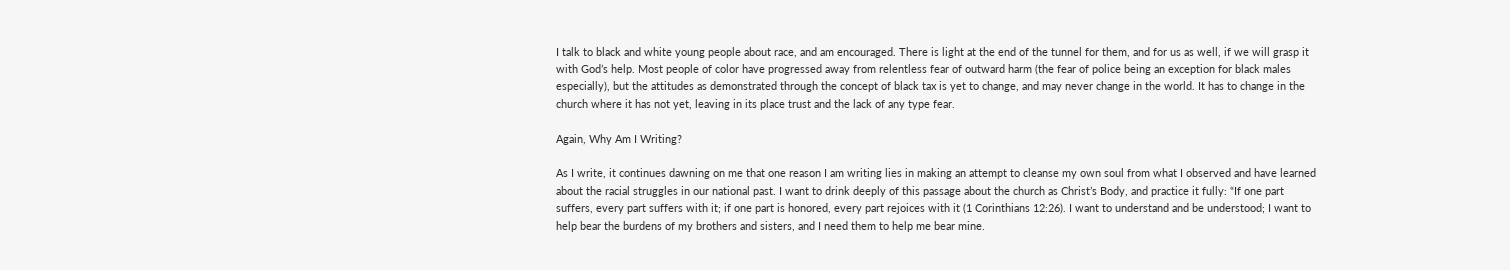I talk to black and white young people about race, and am encouraged. There is light at the end of the tunnel for them, and for us as well, if we will grasp it with God’s help. Most people of color have progressed away from relentless fear of outward harm (the fear of police being an exception for black males especially), but the attitudes as demonstrated through the concept of black tax is yet to change, and may never change in the world. It has to change in the church where it has not yet, leaving in its place trust and the lack of any type fear.

Again, Why Am I Writing?

As I write, it continues dawning on me that one reason I am writing lies in making an attempt to cleanse my own soul from what I observed and have learned about the racial struggles in our national past. I want to drink deeply of this passage about the church as Christ’s Body, and practice it fully: “If one part suffers, every part suffers with it; if one part is honored, every part rejoices with it (1 Corinthians 12:26). I want to understand and be understood; I want to help bear the burdens of my brothers and sisters, and I need them to help me bear mine.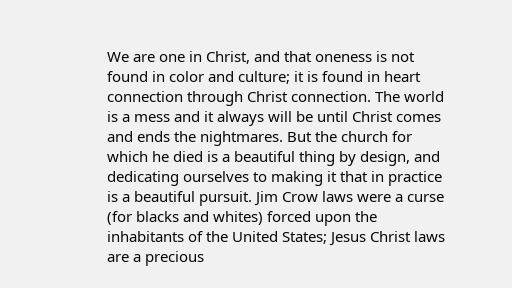We are one in Christ, and that oneness is not found in color and culture; it is found in heart connection through Christ connection. The world is a mess and it always will be until Christ comes and ends the nightmares. But the church for which he died is a beautiful thing by design, and dedicating ourselves to making it that in practice is a beautiful pursuit. Jim Crow laws were a curse (for blacks and whites) forced upon the inhabitants of the United States; Jesus Christ laws are a precious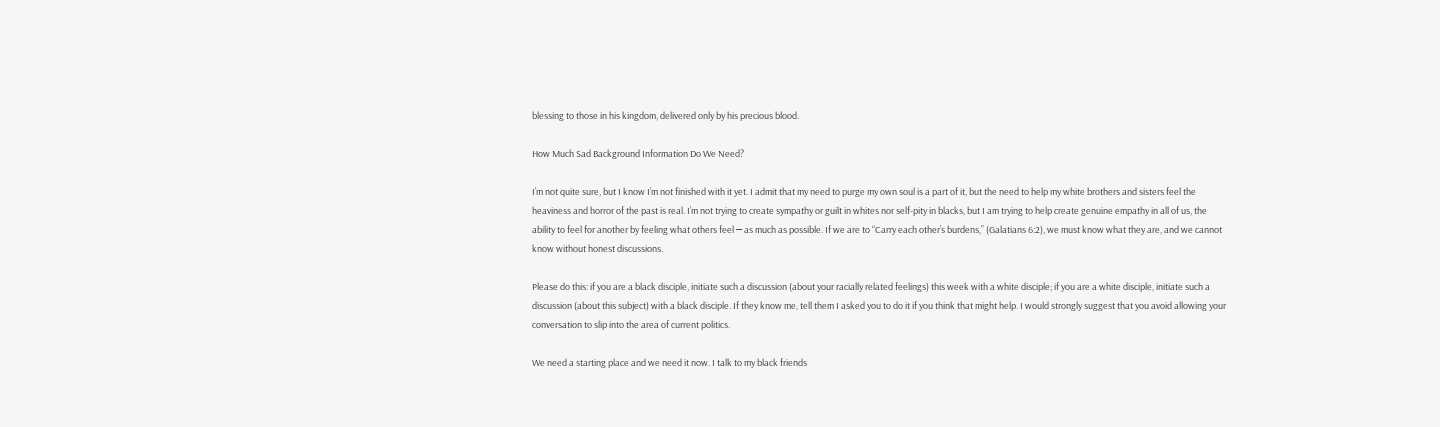blessing to those in his kingdom, delivered only by his precious blood.

How Much Sad Background Information Do We Need?

I’m not quite sure, but I know I’m not finished with it yet. I admit that my need to purge my own soul is a part of it, but the need to help my white brothers and sisters feel the heaviness and horror of the past is real. I’m not trying to create sympathy or guilt in whites nor self-pity in blacks, but I am trying to help create genuine empathy in all of us, the ability to feel for another by feeling what others feel ─ as much as possible. If we are to “Carry each other’s burdens,” (Galatians 6:2), we must know what they are, and we cannot know without honest discussions.

Please do this: if you are a black disciple, initiate such a discussion (about your racially related feelings) this week with a white disciple; if you are a white disciple, initiate such a discussion (about this subject) with a black disciple. If they know me, tell them I asked you to do it if you think that might help. I would strongly suggest that you avoid allowing your conversation to slip into the area of current politics.

We need a starting place and we need it now. I talk to my black friends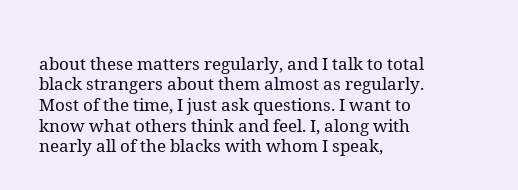about these matters regularly, and I talk to total black strangers about them almost as regularly. Most of the time, I just ask questions. I want to know what others think and feel. I, along with nearly all of the blacks with whom I speak,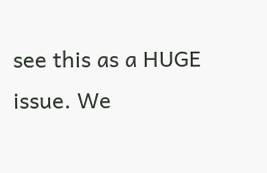see this as a HUGE issue. We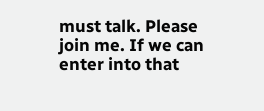must talk. Please join me. If we can enter into that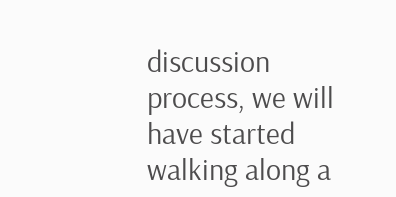discussion process, we will have started walking along a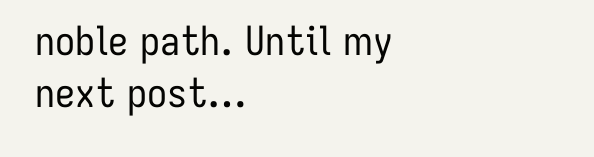noble path. Until my next post…